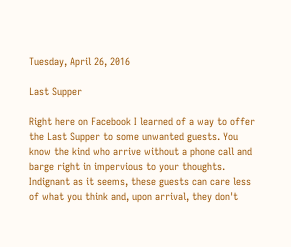Tuesday, April 26, 2016

Last Supper

Right here on Facebook I learned of a way to offer the Last Supper to some unwanted guests. You know the kind who arrive without a phone call and barge right in impervious to your thoughts. Indignant as it seems, these guests can care less of what you think and, upon arrival, they don't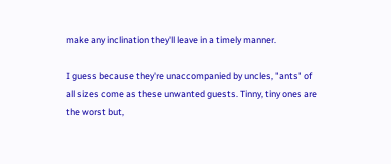make any inclination they'll leave in a timely manner.

I guess because they're unaccompanied by uncles, "ants" of all sizes come as these unwanted guests. Tinny, tiny ones are the worst but,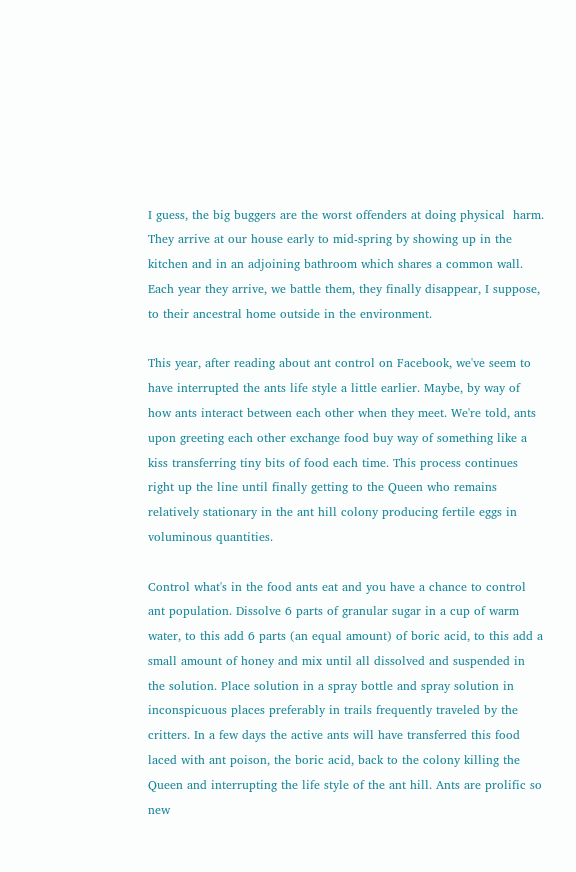I guess, the big buggers are the worst offenders at doing physical  harm. They arrive at our house early to mid-spring by showing up in the kitchen and in an adjoining bathroom which shares a common wall. Each year they arrive, we battle them, they finally disappear, I suppose, to their ancestral home outside in the environment.

This year, after reading about ant control on Facebook, we've seem to have interrupted the ants life style a little earlier. Maybe, by way of how ants interact between each other when they meet. We're told, ants upon greeting each other exchange food buy way of something like a kiss transferring tiny bits of food each time. This process continues right up the line until finally getting to the Queen who remains relatively stationary in the ant hill colony producing fertile eggs in voluminous quantities.

Control what's in the food ants eat and you have a chance to control ant population. Dissolve 6 parts of granular sugar in a cup of warm water, to this add 6 parts (an equal amount) of boric acid, to this add a small amount of honey and mix until all dissolved and suspended in the solution. Place solution in a spray bottle and spray solution in inconspicuous places preferably in trails frequently traveled by the critters. In a few days the active ants will have transferred this food laced with ant poison, the boric acid, back to the colony killing the Queen and interrupting the life style of the ant hill. Ants are prolific so new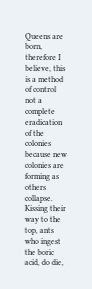Queens are born, therefore I believe, this is a method of control not a complete eradication of the colonies because new colonies are forming as others collapse. Kissing their way to the top, ants who ingest the boric acid, do die,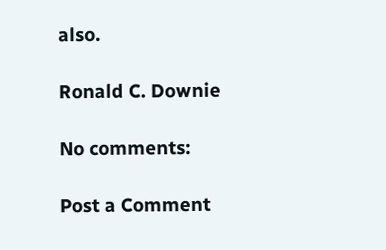also.

Ronald C. Downie

No comments:

Post a Comment